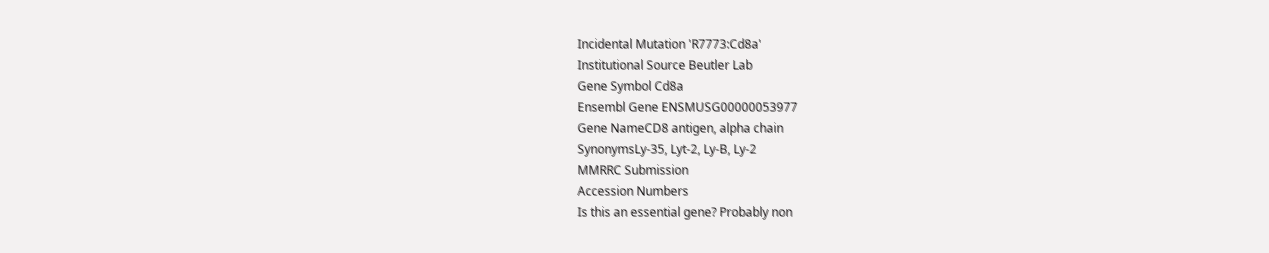Incidental Mutation 'R7773:Cd8a'
Institutional Source Beutler Lab
Gene Symbol Cd8a
Ensembl Gene ENSMUSG00000053977
Gene NameCD8 antigen, alpha chain
SynonymsLy-35, Lyt-2, Ly-B, Ly-2
MMRRC Submission
Accession Numbers
Is this an essential gene? Probably non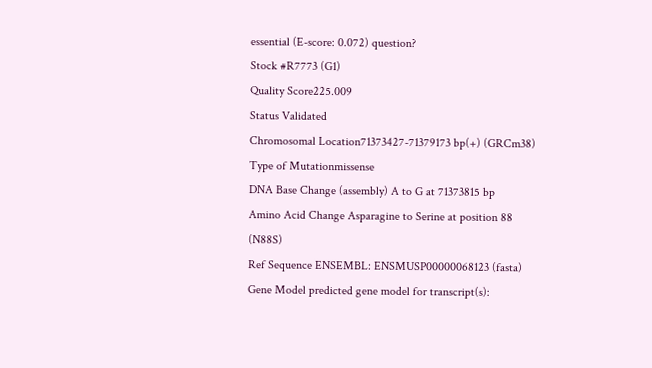essential (E-score: 0.072) question?
Stock #R7773 (G1)
Quality Score225.009
Status Validated
Chromosomal Location71373427-71379173 bp(+) (GRCm38)
Type of Mutationmissense
DNA Base Change (assembly) A to G at 71373815 bp
Amino Acid Change Asparagine to Serine at position 88 (N88S)
Ref Sequence ENSEMBL: ENSMUSP00000068123 (fasta)
Gene Model predicted gene model for transcript(s):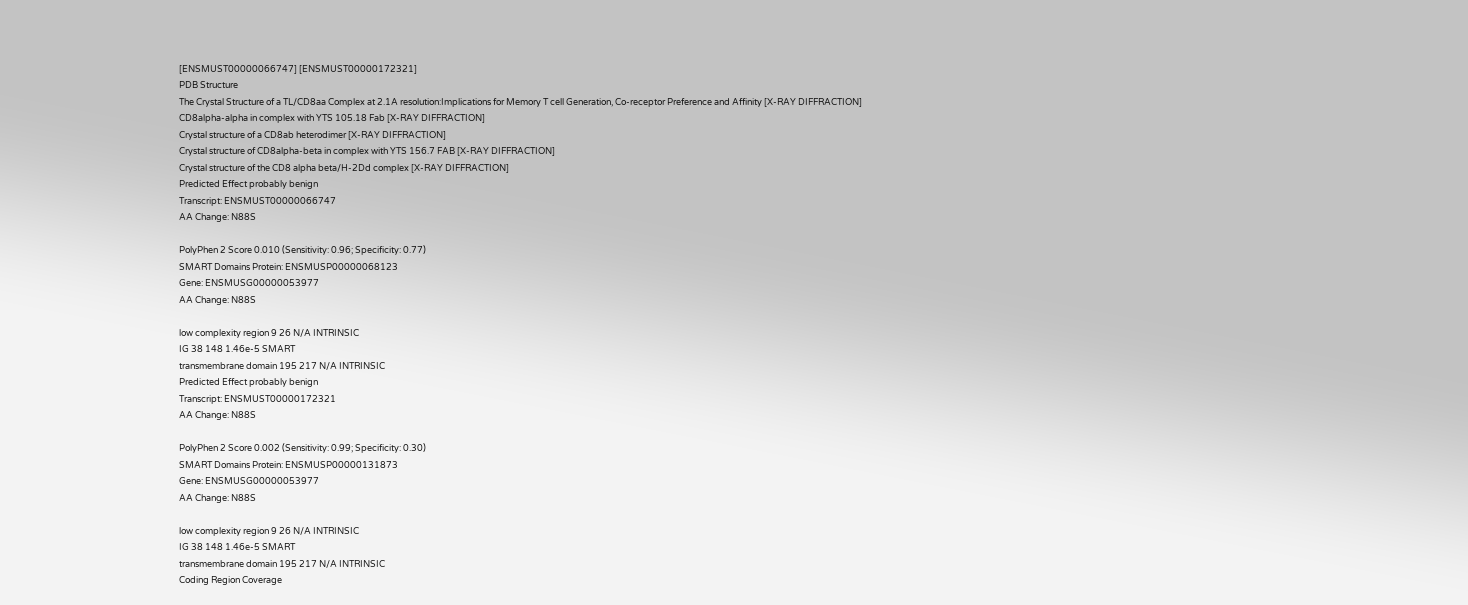[ENSMUST00000066747] [ENSMUST00000172321]
PDB Structure
The Crystal Structure of a TL/CD8aa Complex at 2.1A resolution:Implications for Memory T cell Generation, Co-receptor Preference and Affinity [X-RAY DIFFRACTION]
CD8alpha-alpha in complex with YTS 105.18 Fab [X-RAY DIFFRACTION]
Crystal structure of a CD8ab heterodimer [X-RAY DIFFRACTION]
Crystal structure of CD8alpha-beta in complex with YTS 156.7 FAB [X-RAY DIFFRACTION]
Crystal structure of the CD8 alpha beta/H-2Dd complex [X-RAY DIFFRACTION]
Predicted Effect probably benign
Transcript: ENSMUST00000066747
AA Change: N88S

PolyPhen 2 Score 0.010 (Sensitivity: 0.96; Specificity: 0.77)
SMART Domains Protein: ENSMUSP00000068123
Gene: ENSMUSG00000053977
AA Change: N88S

low complexity region 9 26 N/A INTRINSIC
IG 38 148 1.46e-5 SMART
transmembrane domain 195 217 N/A INTRINSIC
Predicted Effect probably benign
Transcript: ENSMUST00000172321
AA Change: N88S

PolyPhen 2 Score 0.002 (Sensitivity: 0.99; Specificity: 0.30)
SMART Domains Protein: ENSMUSP00000131873
Gene: ENSMUSG00000053977
AA Change: N88S

low complexity region 9 26 N/A INTRINSIC
IG 38 148 1.46e-5 SMART
transmembrane domain 195 217 N/A INTRINSIC
Coding Region Coverage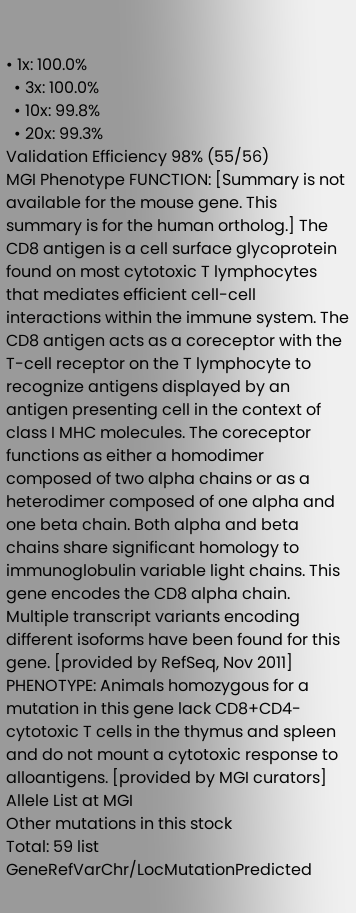• 1x: 100.0%
  • 3x: 100.0%
  • 10x: 99.8%
  • 20x: 99.3%
Validation Efficiency 98% (55/56)
MGI Phenotype FUNCTION: [Summary is not available for the mouse gene. This summary is for the human ortholog.] The CD8 antigen is a cell surface glycoprotein found on most cytotoxic T lymphocytes that mediates efficient cell-cell interactions within the immune system. The CD8 antigen acts as a coreceptor with the T-cell receptor on the T lymphocyte to recognize antigens displayed by an antigen presenting cell in the context of class I MHC molecules. The coreceptor functions as either a homodimer composed of two alpha chains or as a heterodimer composed of one alpha and one beta chain. Both alpha and beta chains share significant homology to immunoglobulin variable light chains. This gene encodes the CD8 alpha chain. Multiple transcript variants encoding different isoforms have been found for this gene. [provided by RefSeq, Nov 2011]
PHENOTYPE: Animals homozygous for a mutation in this gene lack CD8+CD4- cytotoxic T cells in the thymus and spleen and do not mount a cytotoxic response to alloantigens. [provided by MGI curators]
Allele List at MGI
Other mutations in this stock
Total: 59 list
GeneRefVarChr/LocMutationPredicted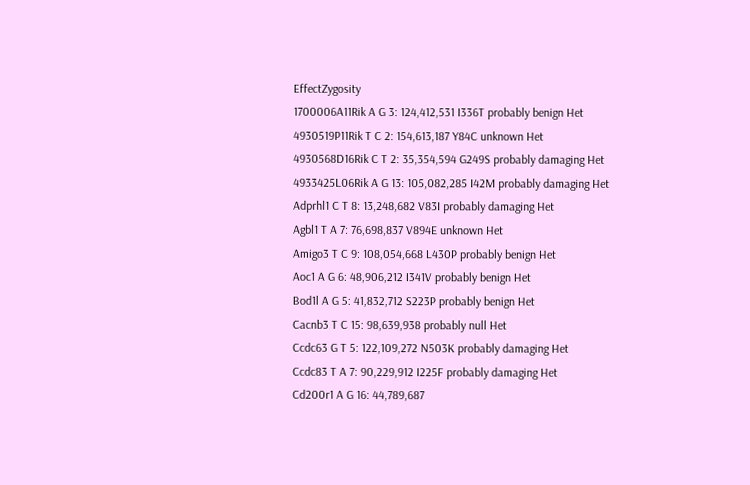EffectZygosity
1700006A11Rik A G 3: 124,412,531 I336T probably benign Het
4930519P11Rik T C 2: 154,613,187 Y84C unknown Het
4930568D16Rik C T 2: 35,354,594 G249S probably damaging Het
4933425L06Rik A G 13: 105,082,285 I42M probably damaging Het
Adprhl1 C T 8: 13,248,682 V83I probably damaging Het
Agbl1 T A 7: 76,698,837 V894E unknown Het
Amigo3 T C 9: 108,054,668 L430P probably benign Het
Aoc1 A G 6: 48,906,212 I341V probably benign Het
Bod1l A G 5: 41,832,712 S223P probably benign Het
Cacnb3 T C 15: 98,639,938 probably null Het
Ccdc63 G T 5: 122,109,272 N503K probably damaging Het
Ccdc83 T A 7: 90,229,912 I225F probably damaging Het
Cd200r1 A G 16: 44,789,687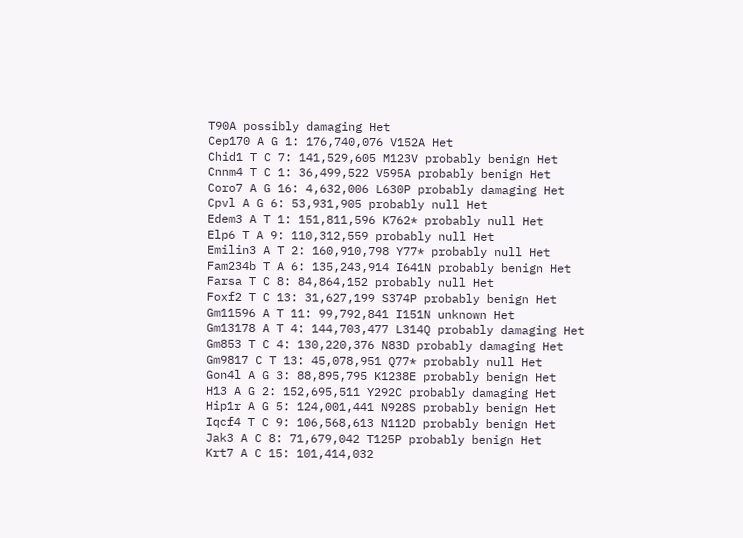T90A possibly damaging Het
Cep170 A G 1: 176,740,076 V152A Het
Chid1 T C 7: 141,529,605 M123V probably benign Het
Cnnm4 T C 1: 36,499,522 V595A probably benign Het
Coro7 A G 16: 4,632,006 L630P probably damaging Het
Cpvl A G 6: 53,931,905 probably null Het
Edem3 A T 1: 151,811,596 K762* probably null Het
Elp6 T A 9: 110,312,559 probably null Het
Emilin3 A T 2: 160,910,798 Y77* probably null Het
Fam234b T A 6: 135,243,914 I641N probably benign Het
Farsa T C 8: 84,864,152 probably null Het
Foxf2 T C 13: 31,627,199 S374P probably benign Het
Gm11596 A T 11: 99,792,841 I151N unknown Het
Gm13178 A T 4: 144,703,477 L314Q probably damaging Het
Gm853 T C 4: 130,220,376 N83D probably damaging Het
Gm9817 C T 13: 45,078,951 Q77* probably null Het
Gon4l A G 3: 88,895,795 K1238E probably benign Het
H13 A G 2: 152,695,511 Y292C probably damaging Het
Hip1r A G 5: 124,001,441 N928S probably benign Het
Iqcf4 T C 9: 106,568,613 N112D probably benign Het
Jak3 A C 8: 71,679,042 T125P probably benign Het
Krt7 A C 15: 101,414,032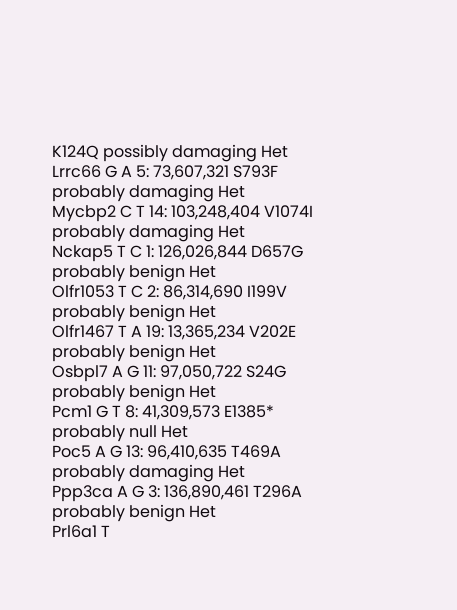K124Q possibly damaging Het
Lrrc66 G A 5: 73,607,321 S793F probably damaging Het
Mycbp2 C T 14: 103,248,404 V1074I probably damaging Het
Nckap5 T C 1: 126,026,844 D657G probably benign Het
Olfr1053 T C 2: 86,314,690 I199V probably benign Het
Olfr1467 T A 19: 13,365,234 V202E probably benign Het
Osbpl7 A G 11: 97,050,722 S24G probably benign Het
Pcm1 G T 8: 41,309,573 E1385* probably null Het
Poc5 A G 13: 96,410,635 T469A probably damaging Het
Ppp3ca A G 3: 136,890,461 T296A probably benign Het
Prl6a1 T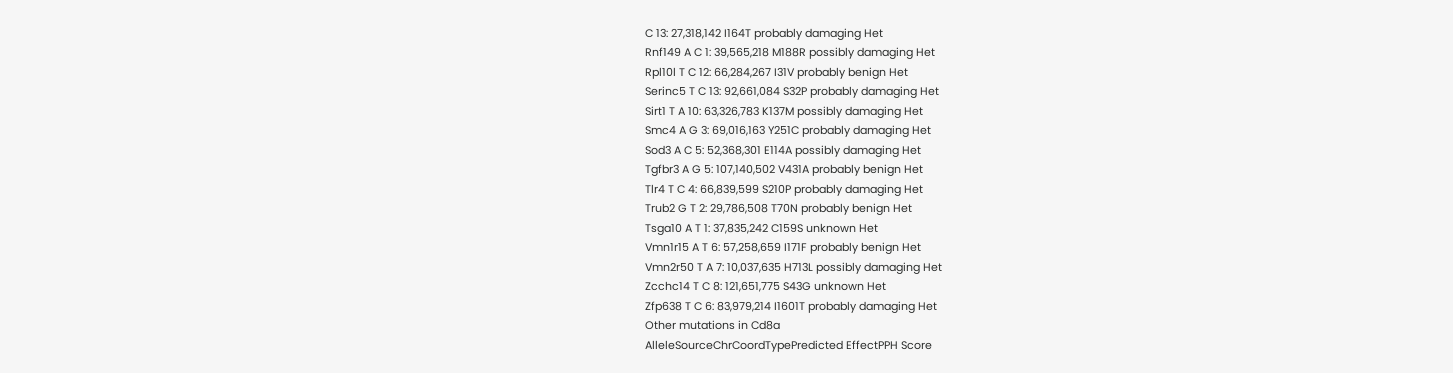C 13: 27,318,142 I164T probably damaging Het
Rnf149 A C 1: 39,565,218 M188R possibly damaging Het
Rpl10l T C 12: 66,284,267 I31V probably benign Het
Serinc5 T C 13: 92,661,084 S32P probably damaging Het
Sirt1 T A 10: 63,326,783 K137M possibly damaging Het
Smc4 A G 3: 69,016,163 Y251C probably damaging Het
Sod3 A C 5: 52,368,301 E114A possibly damaging Het
Tgfbr3 A G 5: 107,140,502 V431A probably benign Het
Tlr4 T C 4: 66,839,599 S210P probably damaging Het
Trub2 G T 2: 29,786,508 T70N probably benign Het
Tsga10 A T 1: 37,835,242 C159S unknown Het
Vmn1r15 A T 6: 57,258,659 I171F probably benign Het
Vmn2r50 T A 7: 10,037,635 H713L possibly damaging Het
Zcchc14 T C 8: 121,651,775 S43G unknown Het
Zfp638 T C 6: 83,979,214 I1601T probably damaging Het
Other mutations in Cd8a
AlleleSourceChrCoordTypePredicted EffectPPH Score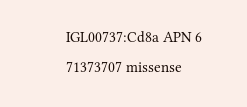IGL00737:Cd8a APN 6 71373707 missense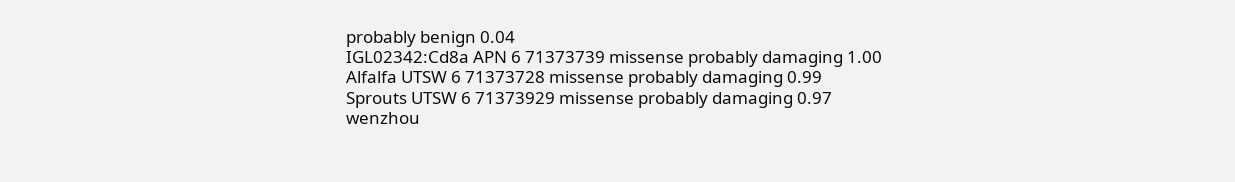probably benign 0.04
IGL02342:Cd8a APN 6 71373739 missense probably damaging 1.00
Alfalfa UTSW 6 71373728 missense probably damaging 0.99
Sprouts UTSW 6 71373929 missense probably damaging 0.97
wenzhou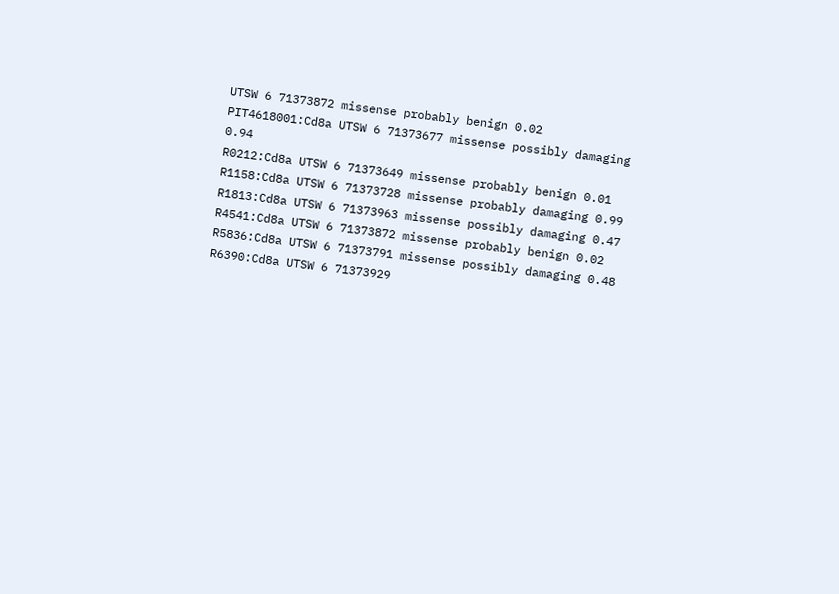UTSW 6 71373872 missense probably benign 0.02
PIT4618001:Cd8a UTSW 6 71373677 missense possibly damaging 0.94
R0212:Cd8a UTSW 6 71373649 missense probably benign 0.01
R1158:Cd8a UTSW 6 71373728 missense probably damaging 0.99
R1813:Cd8a UTSW 6 71373963 missense possibly damaging 0.47
R4541:Cd8a UTSW 6 71373872 missense probably benign 0.02
R5836:Cd8a UTSW 6 71373791 missense possibly damaging 0.48
R6390:Cd8a UTSW 6 71373929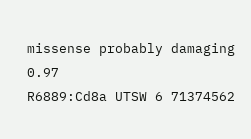missense probably damaging 0.97
R6889:Cd8a UTSW 6 71374562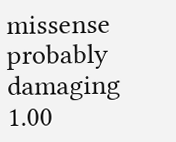missense probably damaging 1.00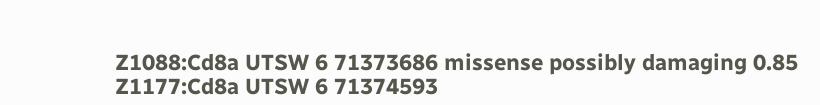Z1088:Cd8a UTSW 6 71373686 missense possibly damaging 0.85
Z1177:Cd8a UTSW 6 71374593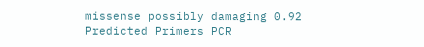missense possibly damaging 0.92
Predicted Primers PCR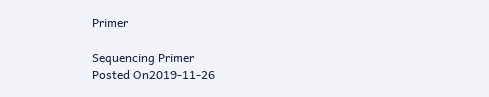Primer

Sequencing Primer
Posted On2019-11-26